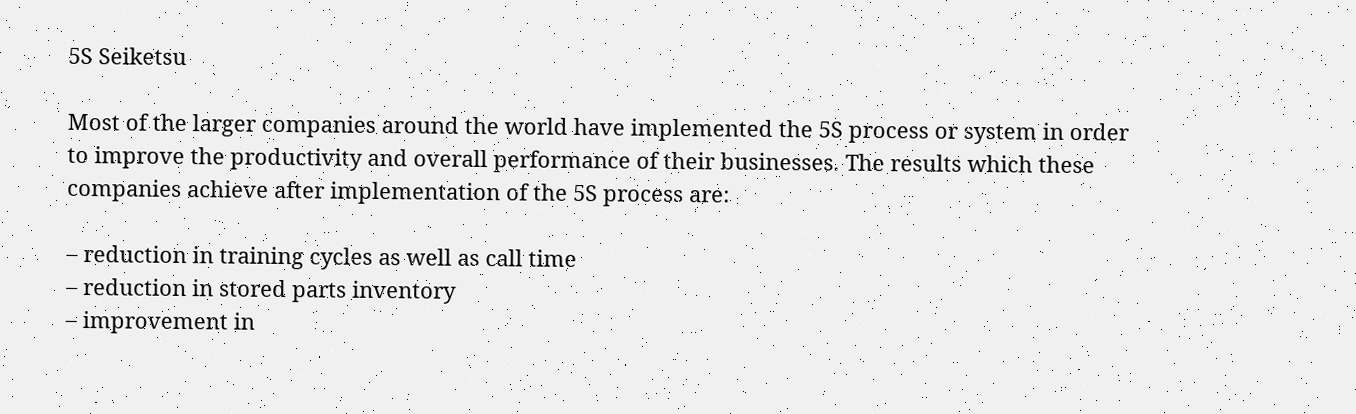5S Seiketsu

Most of the larger companies around the world have implemented the 5S process or system in order to improve the productivity and overall performance of their businesses. The results which these companies achieve after implementation of the 5S process are:

– reduction in training cycles as well as call time
– reduction in stored parts inventory
– improvement in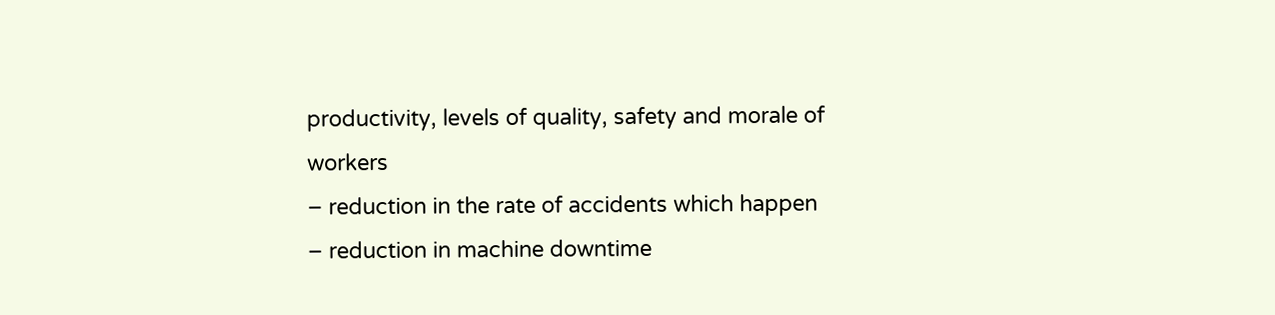productivity, levels of quality, safety and morale of workers
– reduction in the rate of accidents which happen
– reduction in machine downtime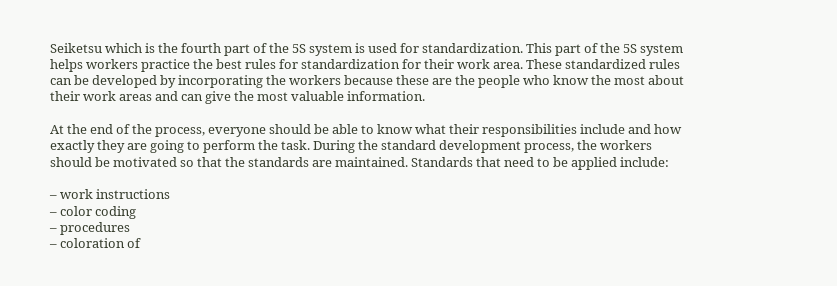Seiketsu which is the fourth part of the 5S system is used for standardization. This part of the 5S system helps workers practice the best rules for standardization for their work area. These standardized rules can be developed by incorporating the workers because these are the people who know the most about their work areas and can give the most valuable information.

At the end of the process, everyone should be able to know what their responsibilities include and how exactly they are going to perform the task. During the standard development process, the workers should be motivated so that the standards are maintained. Standards that need to be applied include:

– work instructions
– color coding
– procedures
– coloration of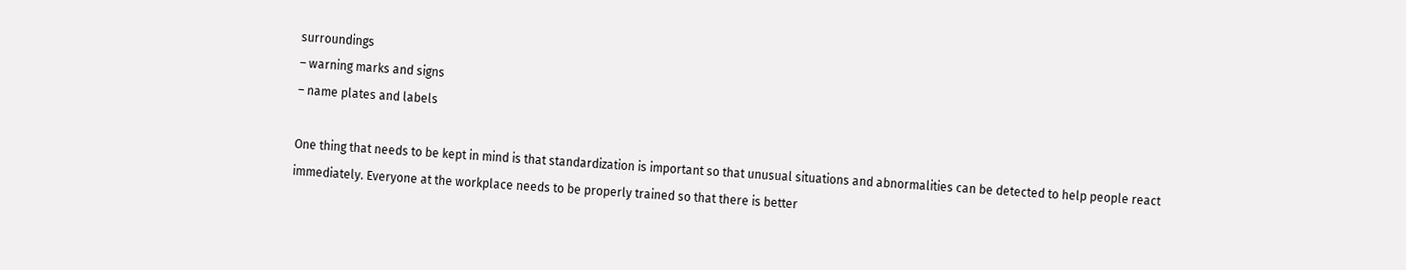surroundings
– warning marks and signs
– name plates and labels

One thing that needs to be kept in mind is that standardization is important so that unusual situations and abnormalities can be detected to help people react immediately. Everyone at the workplace needs to be properly trained so that there is better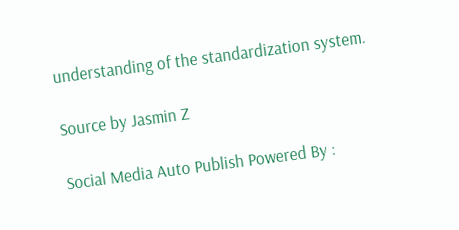understanding of the standardization system.

Source by Jasmin Z

Social Media Auto Publish Powered By :